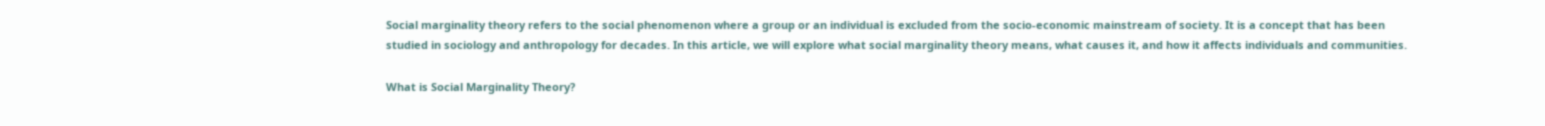Social marginality theory refers to the social phenomenon where a group or an individual is excluded from the socio-economic mainstream of society. It is a concept that has been studied in sociology and anthropology for decades. In this article, we will explore what social marginality theory means, what causes it, and how it affects individuals and communities.

What is Social Marginality Theory?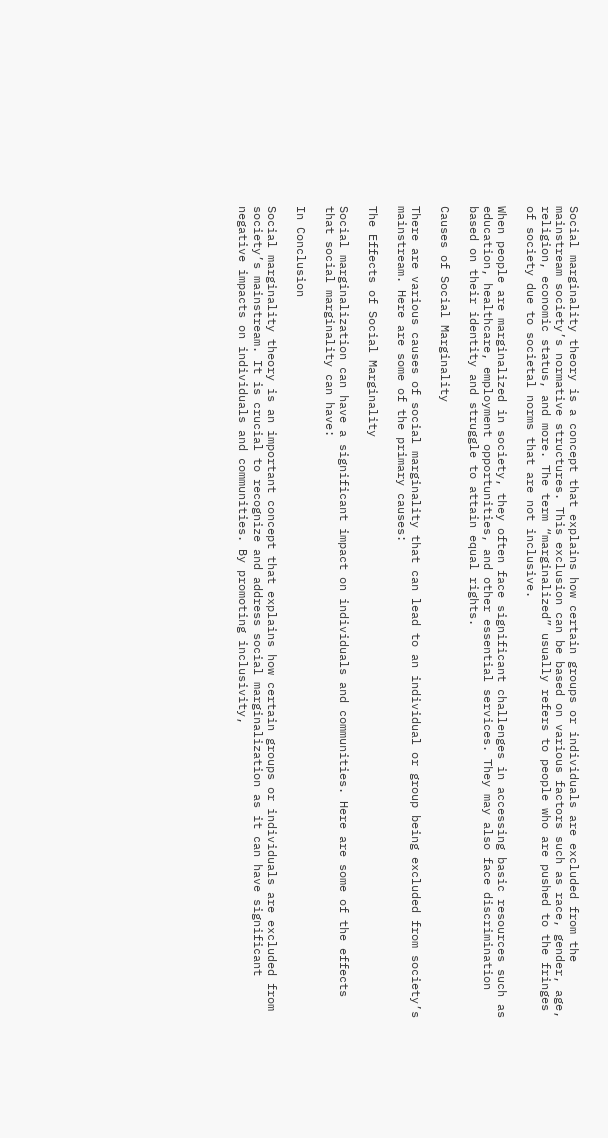Social marginality theory is a concept that explains how certain groups or individuals are excluded from the mainstream society’s normative structures. This exclusion can be based on various factors such as race, gender, age, religion, economic status, and more. The term “marginalized” usually refers to people who are pushed to the fringes of society due to societal norms that are not inclusive.

When people are marginalized in society, they often face significant challenges in accessing basic resources such as education, healthcare, employment opportunities, and other essential services. They may also face discrimination based on their identity and struggle to attain equal rights.

Causes of Social Marginality

There are various causes of social marginality that can lead to an individual or group being excluded from society’s mainstream. Here are some of the primary causes:

The Effects of Social Marginality

Social marginalization can have a significant impact on individuals and communities. Here are some of the effects that social marginality can have:

In Conclusion

Social marginality theory is an important concept that explains how certain groups or individuals are excluded from society’s mainstream. It is crucial to recognize and address social marginalization as it can have significant negative impacts on individuals and communities. By promoting inclusivity,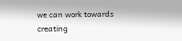we can work towards creating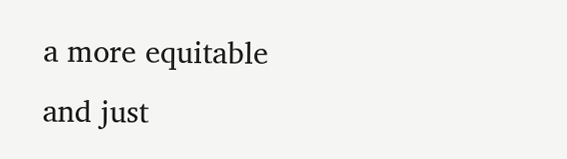a more equitable and just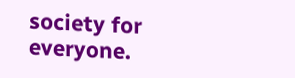society for everyone.